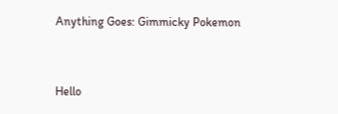Anything Goes: Gimmicky Pokemon


Hello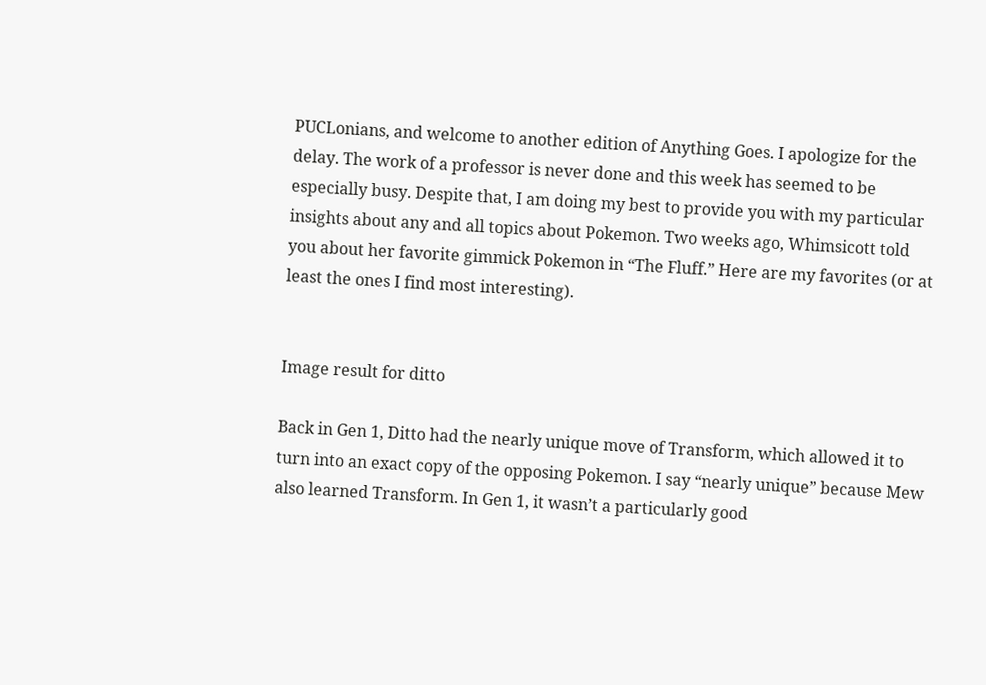PUCLonians, and welcome to another edition of Anything Goes. I apologize for the delay. The work of a professor is never done and this week has seemed to be especially busy. Despite that, I am doing my best to provide you with my particular insights about any and all topics about Pokemon. Two weeks ago, Whimsicott told you about her favorite gimmick Pokemon in “The Fluff.” Here are my favorites (or at least the ones I find most interesting).


Image result for ditto

Back in Gen 1, Ditto had the nearly unique move of Transform, which allowed it to turn into an exact copy of the opposing Pokemon. I say “nearly unique” because Mew also learned Transform. In Gen 1, it wasn’t a particularly good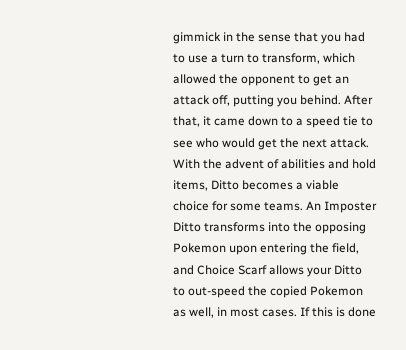gimmick in the sense that you had to use a turn to transform, which allowed the opponent to get an attack off, putting you behind. After that, it came down to a speed tie to see who would get the next attack. With the advent of abilities and hold items, Ditto becomes a viable choice for some teams. An Imposter Ditto transforms into the opposing Pokemon upon entering the field, and Choice Scarf allows your Ditto to out-speed the copied Pokemon as well, in most cases. If this is done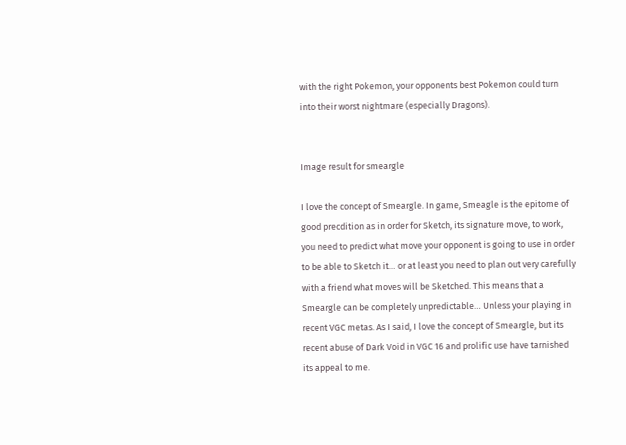with the right Pokemon, your opponents best Pokemon could turn into their worst nightmare (especially Dragons).


Image result for smeargle

I love the concept of Smeargle. In game, Smeagle is the epitome of good precdition as in order for Sketch, its signature move, to work, you need to predict what move your opponent is going to use in order to be able to Sketch it… or at least you need to plan out very carefully with a friend what moves will be Sketched. This means that a Smeargle can be completely unpredictable… Unless your playing in recent VGC metas. As I said, I love the concept of Smeargle, but its recent abuse of Dark Void in VGC 16 and prolific use have tarnished its appeal to me.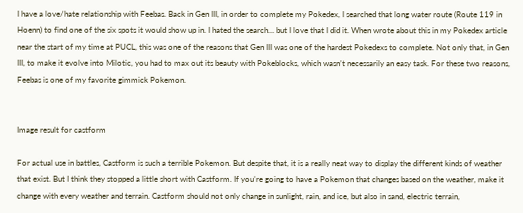I have a love/hate relationship with Feebas. Back in Gen III, in order to complete my Pokedex, I searched that long water route (Route 119 in Hoenn) to find one of the six spots it would show up in. I hated the search… but I love that I did it. When wrote about this in my Pokedex article near the start of my time at PUCL, this was one of the reasons that Gen III was one of the hardest Pokedexs to complete. Not only that, in Gen III, to make it evolve into Milotic, you had to max out its beauty with Pokeblocks, which wasn’t necessarily an easy task. For these two reasons, Feebas is one of my favorite gimmick Pokemon.


Image result for castform

For actual use in battles, Castform is such a terrible Pokemon. But despite that, it is a really neat way to display the different kinds of weather that exist. But I think they stopped a little short with Castform. If you’re going to have a Pokemon that changes based on the weather, make it change with every weather and terrain. Castform should not only change in sunlight, rain, and ice, but also in sand, electric terrain,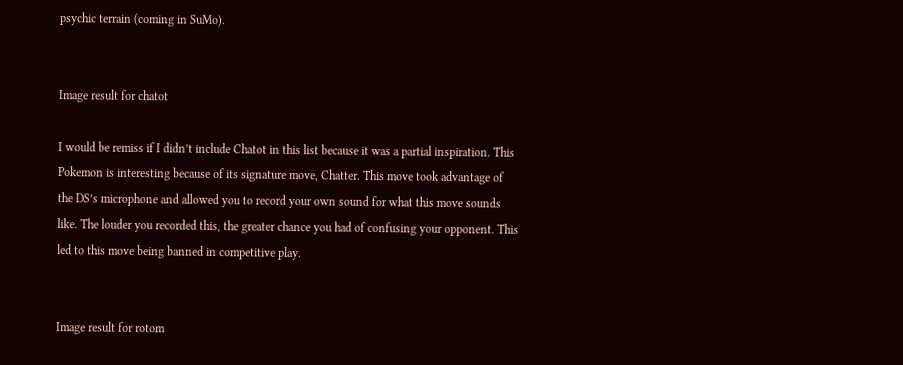psychic terrain (coming in SuMo).


Image result for chatot

I would be remiss if I didn’t include Chatot in this list because it was a partial inspiration. This Pokemon is interesting because of its signature move, Chatter. This move took advantage of the DS’s microphone and allowed you to record your own sound for what this move sounds like. The louder you recorded this, the greater chance you had of confusing your opponent. This led to this move being banned in competitive play.


Image result for rotom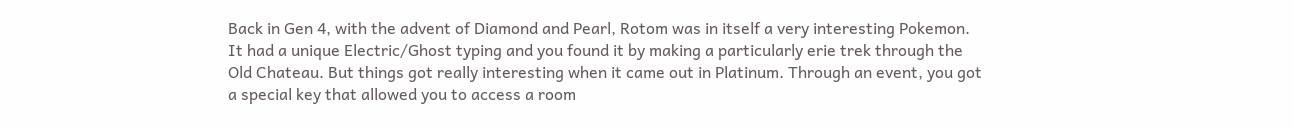Back in Gen 4, with the advent of Diamond and Pearl, Rotom was in itself a very interesting Pokemon. It had a unique Electric/Ghost typing and you found it by making a particularly erie trek through the Old Chateau. But things got really interesting when it came out in Platinum. Through an event, you got a special key that allowed you to access a room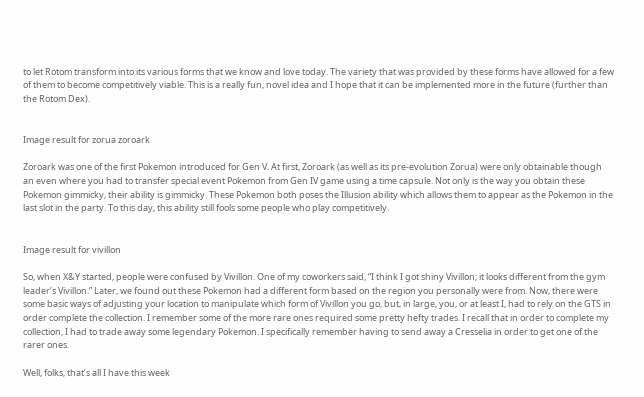to let Rotom transform into its various forms that we know and love today. The variety that was provided by these forms have allowed for a few of them to become competitively viable. This is a really fun, novel idea and I hope that it can be implemented more in the future (further than the Rotom Dex).


Image result for zorua zoroark

Zoroark was one of the first Pokemon introduced for Gen V. At first, Zoroark (as well as its pre-evolution Zorua) were only obtainable though an even where you had to transfer special event Pokemon from Gen IV game using a time capsule. Not only is the way you obtain these Pokemon gimmicky, their ability is gimmicky. These Pokemon both poses the Illusion ability which allows them to appear as the Pokemon in the last slot in the party. To this day, this ability still fools some people who play competitively.


Image result for vivillon

So, when X&Y started, people were confused by Vivillon. One of my coworkers said, “I think I got shiny Vivillon; it looks different from the gym leader’s Vivillon.” Later, we found out these Pokemon had a different form based on the region you personally were from. Now, there were some basic ways of adjusting your location to manipulate which form of Vivillon you go, but, in large, you, or at least I, had to rely on the GTS in order complete the collection. I remember some of the more rare ones required some pretty hefty trades. I recall that in order to complete my collection, I had to trade away some legendary Pokemon. I specifically remember having to send away a Cresselia in order to get one of the rarer ones.

Well, folks, that’s all I have this week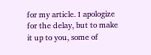for my article. I apologize for the delay, but to make it up to you, some of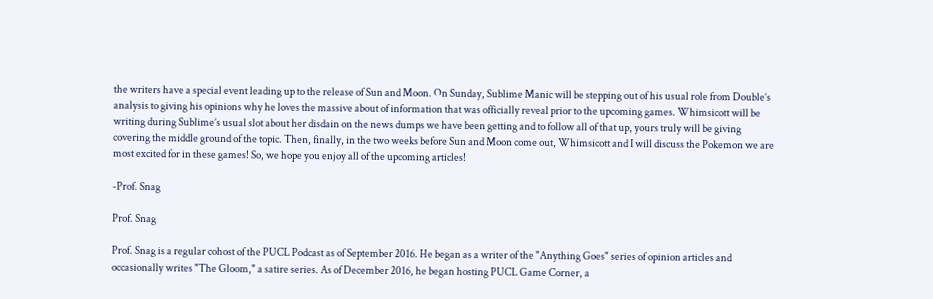the writers have a special event leading up to the release of Sun and Moon. On Sunday, Sublime Manic will be stepping out of his usual role from Double’s analysis to giving his opinions why he loves the massive about of information that was officially reveal prior to the upcoming games. Whimsicott will be writing during Sublime’s usual slot about her disdain on the news dumps we have been getting and to follow all of that up, yours truly will be giving covering the middle ground of the topic. Then, finally, in the two weeks before Sun and Moon come out, Whimsicott and I will discuss the Pokemon we are most excited for in these games! So, we hope you enjoy all of the upcoming articles!

-Prof. Snag

Prof. Snag

Prof. Snag is a regular cohost of the PUCL Podcast as of September 2016. He began as a writer of the "Anything Goes" series of opinion articles and occasionally writes "The Gloom," a satire series. As of December 2016, he began hosting PUCL Game Corner, a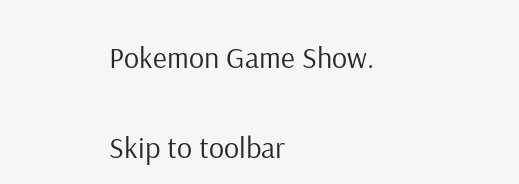Pokemon Game Show.

Skip to toolbar